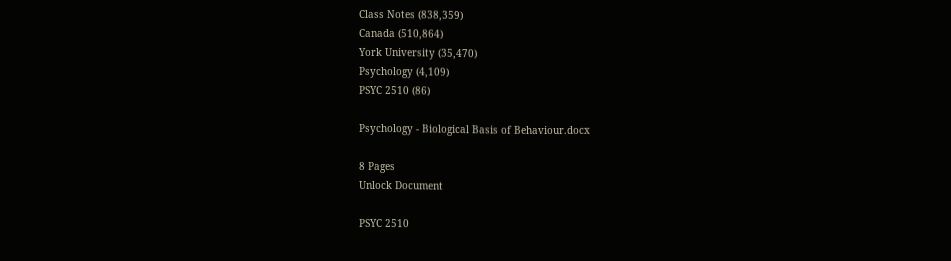Class Notes (838,359)
Canada (510,864)
York University (35,470)
Psychology (4,109)
PSYC 2510 (86)

Psychology - Biological Basis of Behaviour.docx

8 Pages
Unlock Document

PSYC 2510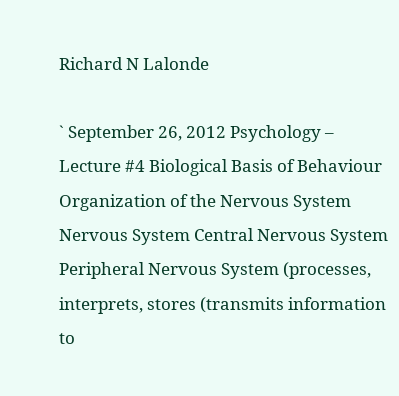Richard N Lalonde

` September 26, 2012 Psychology – Lecture #4 Biological Basis of Behaviour Organization of the Nervous System Nervous System Central Nervous System Peripheral Nervous System (processes, interprets, stores (transmits information to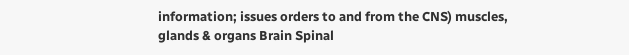information; issues orders to and from the CNS) muscles, glands & organs Brain Spinal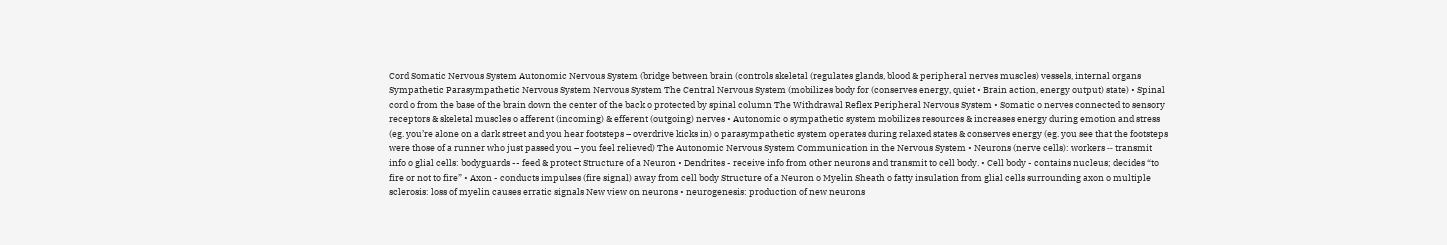Cord Somatic Nervous System Autonomic Nervous System (bridge between brain (controls skeletal (regulates glands, blood & peripheral nerves muscles) vessels, internal organs Sympathetic Parasympathetic Nervous System Nervous System The Central Nervous System (mobilizes body for (conserves energy, quiet • Brain action, energy output) state) • Spinal cord o from the base of the brain down the center of the back o protected by spinal column The Withdrawal Reflex Peripheral Nervous System • Somatic o nerves connected to sensory receptors & skeletal muscles o afferent (incoming) & efferent (outgoing) nerves • Autonomic o sympathetic system mobilizes resources & increases energy during emotion and stress (eg. you’re alone on a dark street and you hear footsteps – overdrive kicks in) o parasympathetic system operates during relaxed states & conserves energy (eg. you see that the footsteps were those of a runner who just passed you – you feel relieved) The Autonomic Nervous System Communication in the Nervous System • Neurons (nerve cells): workers ‐‐ transmit info o glial cells: bodyguards -- feed & protect Structure of a Neuron • Dendrites - receive info from other neurons and transmit to cell body. • Cell body - contains nucleus; decides “to fire or not to fire” • Axon - conducts impulses (fire signal) away from cell body Structure of a Neuron o Myelin Sheath o fatty insulation from glial cells surrounding axon o multiple sclerosis: loss of myelin causes erratic signals New view on neurons • neurogenesis: production of new neurons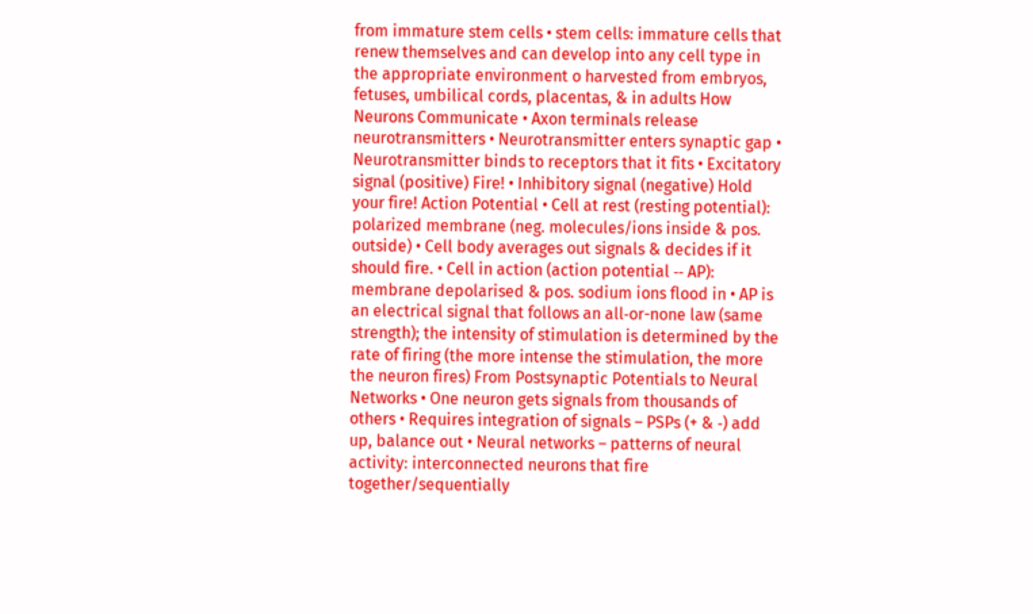from immature stem cells • stem cells: immature cells that renew themselves and can develop into any cell type in the appropriate environment o harvested from embryos, fetuses, umbilical cords, placentas, & in adults How Neurons Communicate • Axon terminals release neurotransmitters • Neurotransmitter enters synaptic gap • Neurotransmitter binds to receptors that it fits • Excitatory signal (positive) Fire! • Inhibitory signal (negative) Hold your fire! Action Potential • Cell at rest (resting potential): polarized membrane (neg. molecules/ions inside & pos. outside) • Cell body averages out signals & decides if it should fire. • Cell in action (action potential ‐‐ AP): membrane depolarised & pos. sodium ions flood in • AP is an electrical signal that follows an all‐or-none law (same strength); the intensity of stimulation is determined by the rate of firing (the more intense the stimulation, the more the neuron fires) From Postsynaptic Potentials to Neural Networks • One neuron gets signals from thousands of others • Requires integration of signals – PSPs (+ & ‐) add up, balance out • Neural networks – patterns of neural activity: interconnected neurons that fire together/sequentially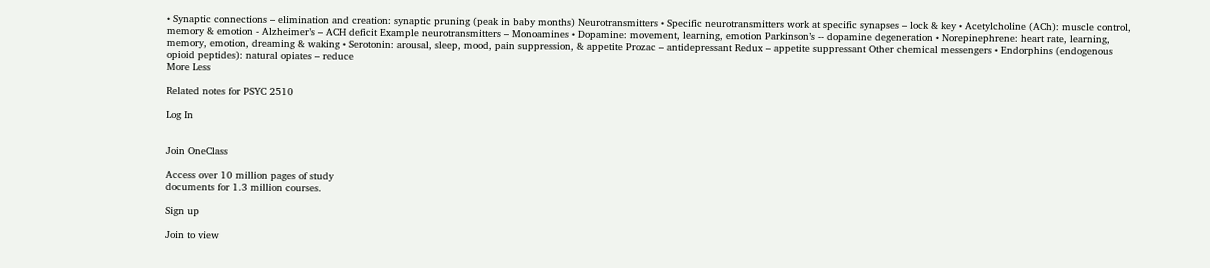• Synaptic connections – elimination and creation: synaptic pruning (peak in baby months) Neurotransmitters • Specific neurotransmitters work at specific synapses – lock & key • Acetylcholine (ACh): muscle control, memory & emotion - Alzheimer’s – ACH deficit Example neurotransmitters – Monoamines • Dopamine: movement, learning, emotion Parkinson’s -- dopamine degeneration • Norepinephrene: heart rate, learning, memory, emotion, dreaming & waking • Serotonin: arousal, sleep, mood, pain suppression, & appetite Prozac – antidepressant Redux – appetite suppressant Other chemical messengers • Endorphins (endogenous opioid peptides): natural opiates – reduce
More Less

Related notes for PSYC 2510

Log In


Join OneClass

Access over 10 million pages of study
documents for 1.3 million courses.

Sign up

Join to view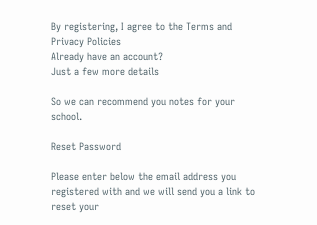By registering, I agree to the Terms and Privacy Policies
Already have an account?
Just a few more details

So we can recommend you notes for your school.

Reset Password

Please enter below the email address you registered with and we will send you a link to reset your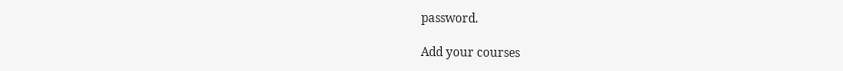password.

Add your courses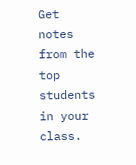Get notes from the top students in your class.